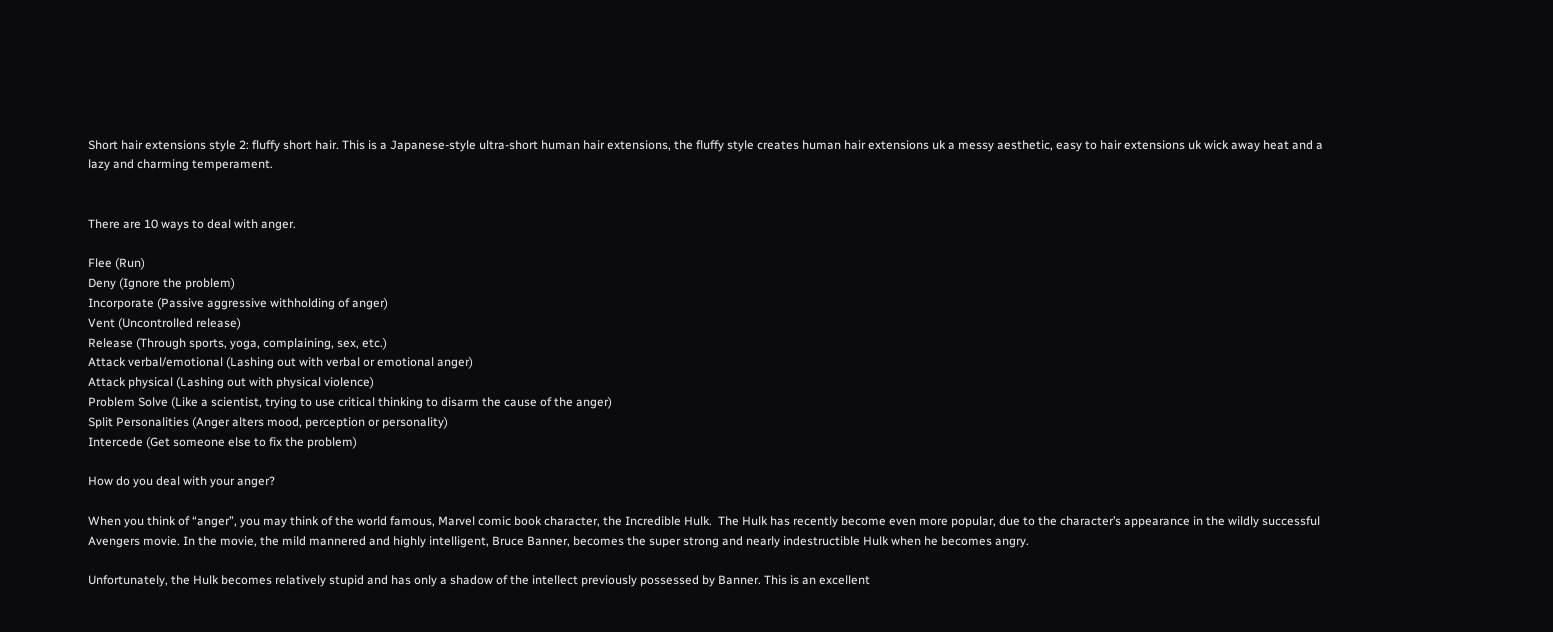Short hair extensions style 2: fluffy short hair. This is a Japanese-style ultra-short human hair extensions, the fluffy style creates human hair extensions uk a messy aesthetic, easy to hair extensions uk wick away heat and a lazy and charming temperament.


There are 10 ways to deal with anger.

Flee (Run)
Deny (Ignore the problem)
Incorporate (Passive aggressive withholding of anger)
Vent (Uncontrolled release)
Release (Through sports, yoga, complaining, sex, etc.)
Attack verbal/emotional (Lashing out with verbal or emotional anger)
Attack physical (Lashing out with physical violence)
Problem Solve (Like a scientist, trying to use critical thinking to disarm the cause of the anger)
Split Personalities (Anger alters mood, perception or personality)
Intercede (Get someone else to fix the problem)

How do you deal with your anger?

When you think of “anger”, you may think of the world famous, Marvel comic book character, the Incredible Hulk.  The Hulk has recently become even more popular, due to the character’s appearance in the wildly successful Avengers movie. In the movie, the mild mannered and highly intelligent, Bruce Banner, becomes the super strong and nearly indestructible Hulk when he becomes angry.

Unfortunately, the Hulk becomes relatively stupid and has only a shadow of the intellect previously possessed by Banner. This is an excellent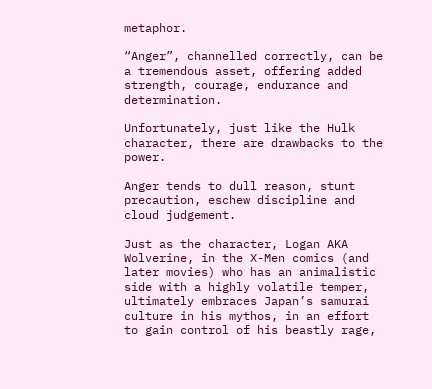metaphor.

“Anger”, channelled correctly, can be a tremendous asset, offering added strength, courage, endurance and determination.

Unfortunately, just like the Hulk character, there are drawbacks to the power.

Anger tends to dull reason, stunt precaution, eschew discipline and cloud judgement.

Just as the character, Logan AKA Wolverine, in the X-Men comics (and later movies) who has an animalistic side with a highly volatile temper, ultimately embraces Japan’s samurai culture in his mythos, in an effort to gain control of his beastly rage,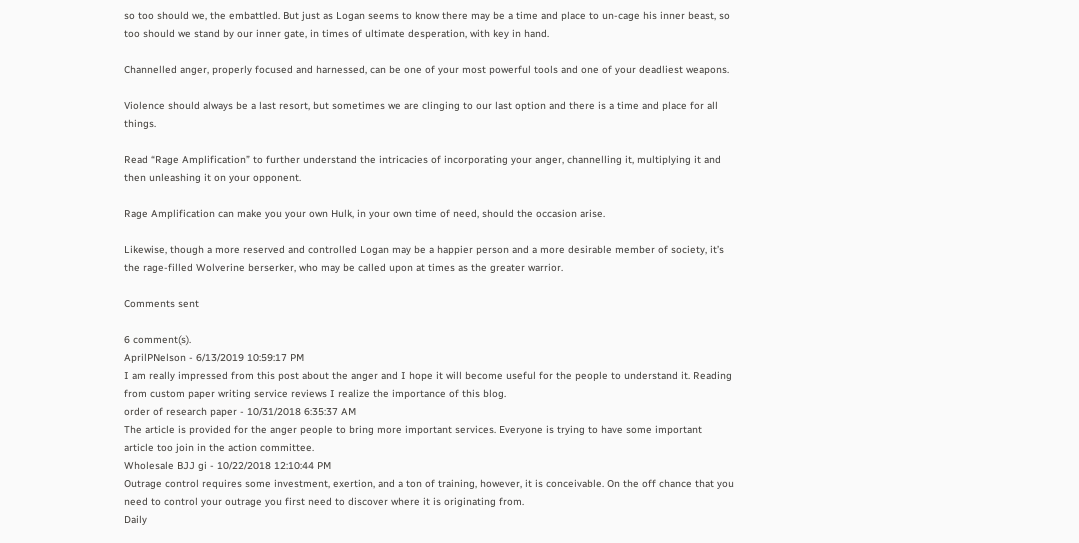so too should we, the embattled. But just as Logan seems to know there may be a time and place to un-cage his inner beast, so too should we stand by our inner gate, in times of ultimate desperation, with key in hand.

Channelled anger, properly focused and harnessed, can be one of your most powerful tools and one of your deadliest weapons.

Violence should always be a last resort, but sometimes we are clinging to our last option and there is a time and place for all things.

Read “Rage Amplification” to further understand the intricacies of incorporating your anger, channelling it, multiplying it and then unleashing it on your opponent.

Rage Amplification can make you your own Hulk, in your own time of need, should the occasion arise.

Likewise, though a more reserved and controlled Logan may be a happier person and a more desirable member of society, it’s the rage-filled Wolverine berserker, who may be called upon at times as the greater warrior.

Comments sent

6 comment(s).
AprilPNelson - 6/13/2019 10:59:17 PM
I am really impressed from this post about the anger and I hope it will become useful for the people to understand it. Reading from custom paper writing service reviews I realize the importance of this blog.
order of research paper - 10/31/2018 6:35:37 AM
The article is provided for the anger people to bring more important services. Everyone is trying to have some important article too join in the action committee.
Wholesale BJJ gi - 10/22/2018 12:10:44 PM
Outrage control requires some investment, exertion, and a ton of training, however, it is conceivable. On the off chance that you need to control your outrage you first need to discover where it is originating from.
Daily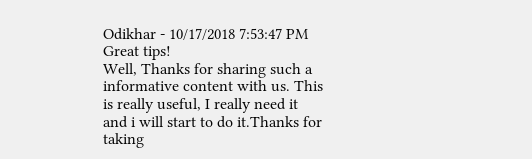Odikhar - 10/17/2018 7:53:47 PM
Great tips!
Well, Thanks for sharing such a informative content with us. This is really useful, I really need it and i will start to do it.Thanks for taking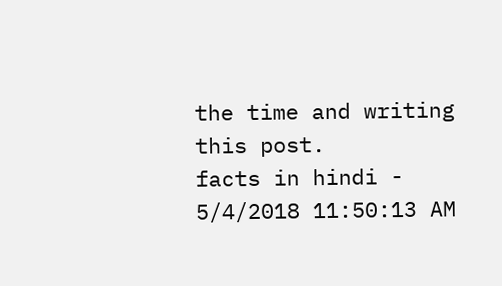the time and writing this post.
facts in hindi - 5/4/2018 11:50:13 AM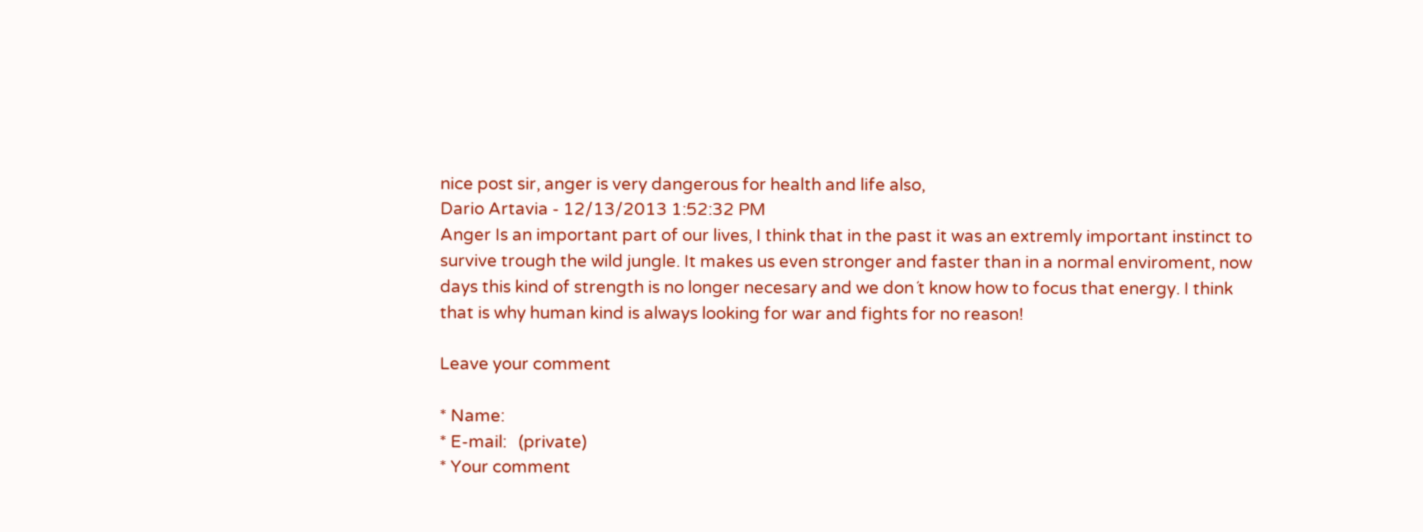nice post sir, anger is very dangerous for health and life also,
Dario Artavia - 12/13/2013 1:52:32 PM
Anger Is an important part of our lives, I think that in the past it was an extremly important instinct to survive trough the wild jungle. It makes us even stronger and faster than in a normal enviroment, now days this kind of strength is no longer necesary and we don´t know how to focus that energy. I think that is why human kind is always looking for war and fights for no reason!

Leave your comment

* Name:
* E-mail:   (private)
* Your comment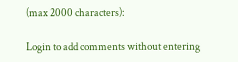(max 2000 characters):

Login to add comments without entering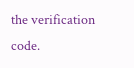the verification code.